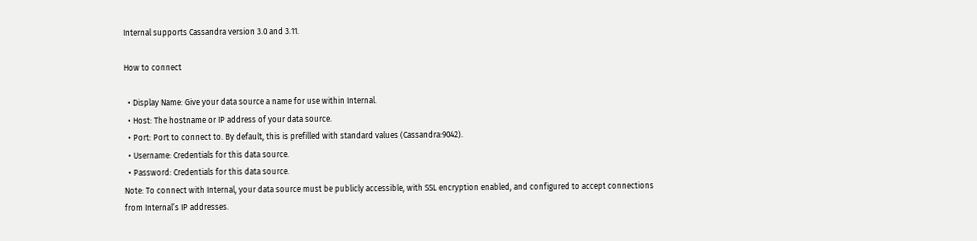Internal supports Cassandra version 3.0 and 3.11.

How to connect

  • Display Name: Give your data source a name for use within Internal.
  • Host: The hostname or IP address of your data source.
  • Port: Port to connect to. By default, this is prefilled with standard values (Cassandra:9042).
  • Username: Credentials for this data source.
  • Password: Credentials for this data source.
Note: To connect with Internal, your data source must be publicly accessible, with SSL encryption enabled, and configured to accept connections from Internal’s IP addresses.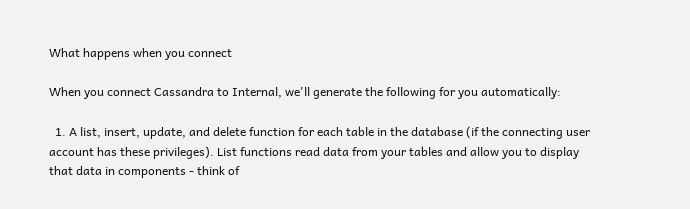What happens when you connect

When you connect Cassandra to Internal, we'll generate the following for you automatically:

  1. A list, insert, update, and delete function for each table in the database (if the connecting user account has these privileges). List functions read data from your tables and allow you to display that data in components - think of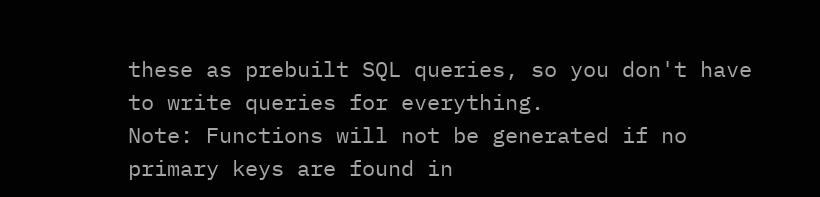these as prebuilt SQL queries, so you don't have to write queries for everything.
Note: Functions will not be generated if no primary keys are found in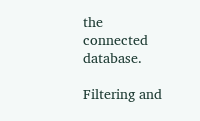the connected database.

Filtering and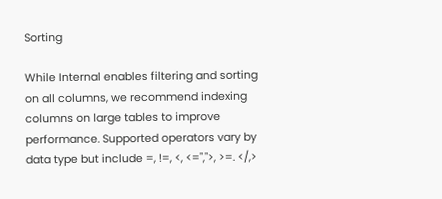Sorting

While Internal enables filtering and sorting on all columns, we recommend indexing columns on large tables to improve performance. Supported operators vary by data type but include =, !=, <, <=",">, >=. </,>